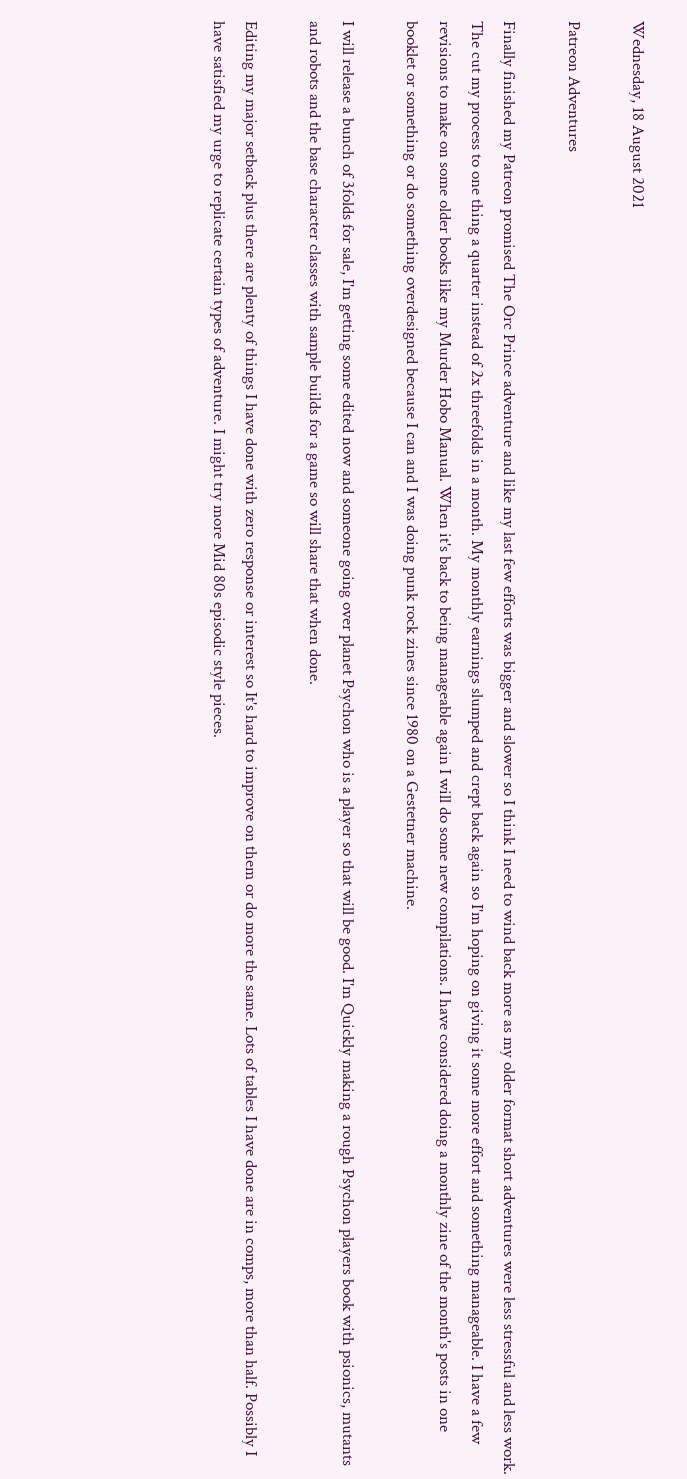Wednesday, 18 August 2021

Patreon Adventures

Finally finished my Patreon promised The Orc Prince adventure and like my last few efforts was bigger and slower so I think I need to wind back more as my older format short adventures were less stressful and less work. The cut my process to one thing a quarter instead of 2x threefolds in a month. My monthly earnings slumped and crept back again so I'm hoping on giving it some more effort and something manageable. I have a few revisions to make on some older books like my Murder Hobo Manual. When it's back to being manageable again I will do some new compilations. I have considered doing a monthly zine of the month's posts in one booklet or something or do something overdesigned because I can and I was doing punk rock zines since 1980 on a Gestetner machine.

I will release a bunch of 3folds for sale, I'm getting some edited now and someone going over planet Psychon who is a player so that will be good. I'm Quickly making a rough Psychon players book with psionics, mutants and robots and the base character classes with sample builds for a game so will share that when done.

Editing my major setback plus there are plenty of things I have done with zero response or interest so It's hard to improve on them or do more the same. Lots of tables I have done are in comps, more than half. Possibly I have satisfied my urge to replicate certain types of adventure. I might try more Mid 80s episodic style pieces.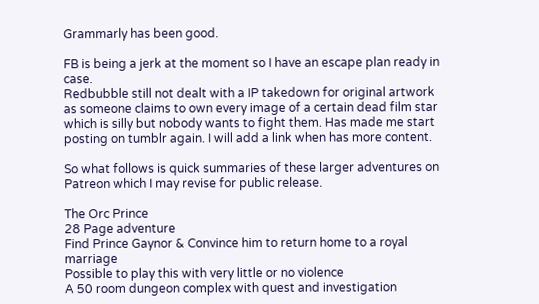Grammarly has been good.

FB is being a jerk at the moment so I have an escape plan ready in case.
Redbubble still not dealt with a IP takedown for original artwork as someone claims to own every image of a certain dead film star which is silly but nobody wants to fight them. Has made me start posting on tumblr again. I will add a link when has more content.

So what follows is quick summaries of these larger adventures on Patreon which I may revise for public release.

The Orc Prince
28 Page adventure
Find Prince Gaynor & Convince him to return home to a royal marriage
Possible to play this with very little or no violence
A 50 room dungeon complex with quest and investigation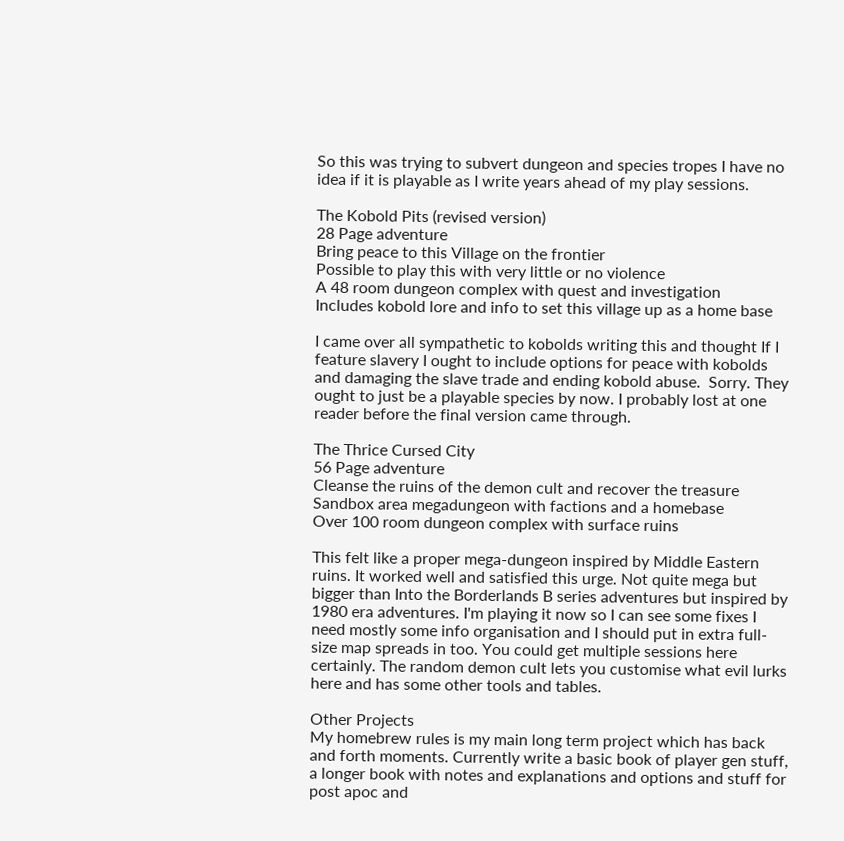So this was trying to subvert dungeon and species tropes I have no idea if it is playable as I write years ahead of my play sessions.

The Kobold Pits (revised version)
28 Page adventure
Bring peace to this Village on the frontier
Possible to play this with very little or no violence
A 48 room dungeon complex with quest and investigation
Includes kobold lore and info to set this village up as a home base

I came over all sympathetic to kobolds writing this and thought If I feature slavery I ought to include options for peace with kobolds and damaging the slave trade and ending kobold abuse.  Sorry. They ought to just be a playable species by now. I probably lost at one reader before the final version came through.

The Thrice Cursed City
56 Page adventure
Cleanse the ruins of the demon cult and recover the treasure
Sandbox area megadungeon with factions and a homebase
Over 100 room dungeon complex with surface ruins

This felt like a proper mega-dungeon inspired by Middle Eastern ruins. It worked well and satisfied this urge. Not quite mega but bigger than Into the Borderlands B series adventures but inspired by 1980 era adventures. I'm playing it now so I can see some fixes I need mostly some info organisation and I should put in extra full-size map spreads in too. You could get multiple sessions here certainly. The random demon cult lets you customise what evil lurks here and has some other tools and tables.

Other Projects
My homebrew rules is my main long term project which has back and forth moments. Currently write a basic book of player gen stuff, a longer book with notes and explanations and options and stuff for post apoc and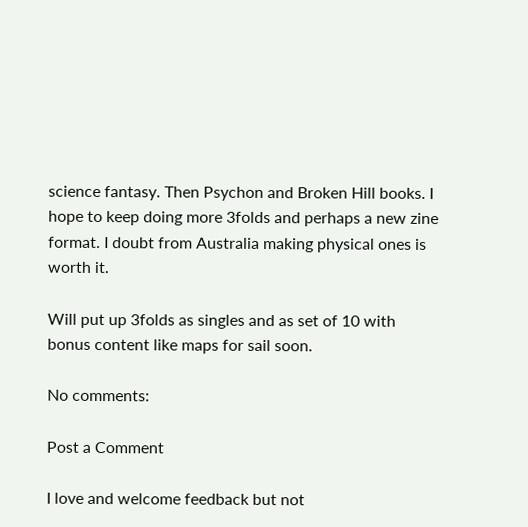science fantasy. Then Psychon and Broken Hill books. I hope to keep doing more 3folds and perhaps a new zine format. I doubt from Australia making physical ones is worth it.

Will put up 3folds as singles and as set of 10 with bonus content like maps for sail soon.

No comments:

Post a Comment

I love and welcome feedback but not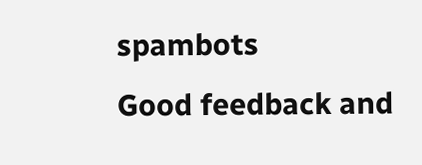spambots
Good feedback and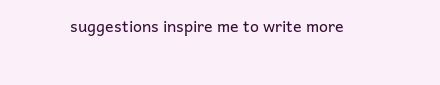suggestions inspire me to write more